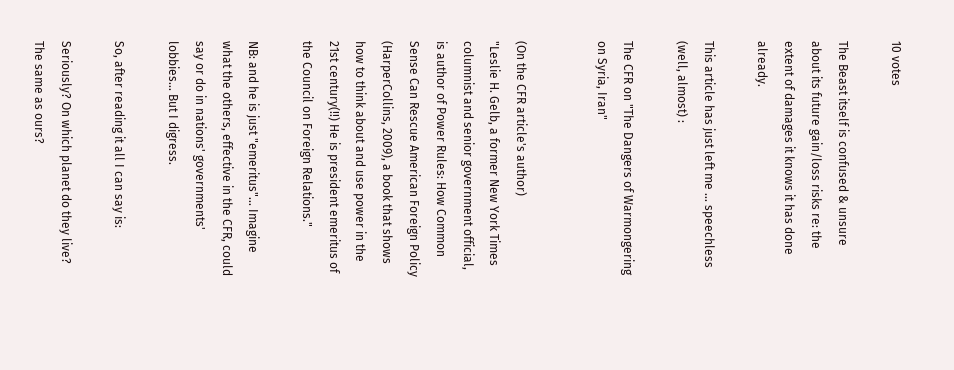10 votes

The Beast itself is confused & unsure about its future gain/loss risks re: the extent of damages it knows it has done already.

This article has just left me ... speechless (well, almost) :

The CFR on "The Dangers of Warmongering on Syria, Iran"


(On the CFR article's author)
"Leslie H. Gelb, a former New York Times columnist and senior government official, is author of Power Rules: How Common Sense Can Rescue American Foreign Policy (HarperCollins, 2009), a book that shows how to think about and use power in the 21st century(!!) He is president emeritus of the Council on Foreign Relations."

NB: and he is just "emeritus"... Imagine what the others, effective in the CFR, could say or do in nations' governments' lobbies... But I digress.

So, after reading it all I can say is:

Seriously? On which planet do they live? The same as ours?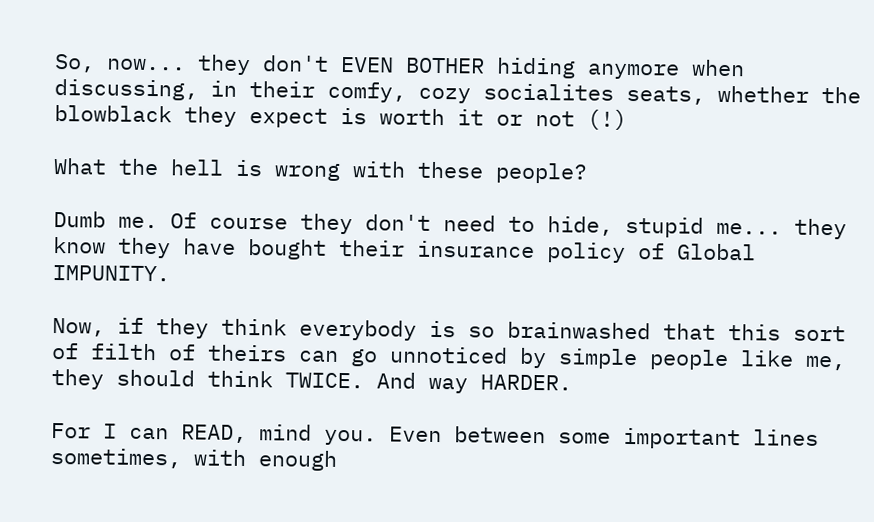So, now... they don't EVEN BOTHER hiding anymore when discussing, in their comfy, cozy socialites seats, whether the blowblack they expect is worth it or not (!)

What the hell is wrong with these people?

Dumb me. Of course they don't need to hide, stupid me... they know they have bought their insurance policy of Global IMPUNITY.

Now, if they think everybody is so brainwashed that this sort of filth of theirs can go unnoticed by simple people like me, they should think TWICE. And way HARDER.

For I can READ, mind you. Even between some important lines sometimes, with enough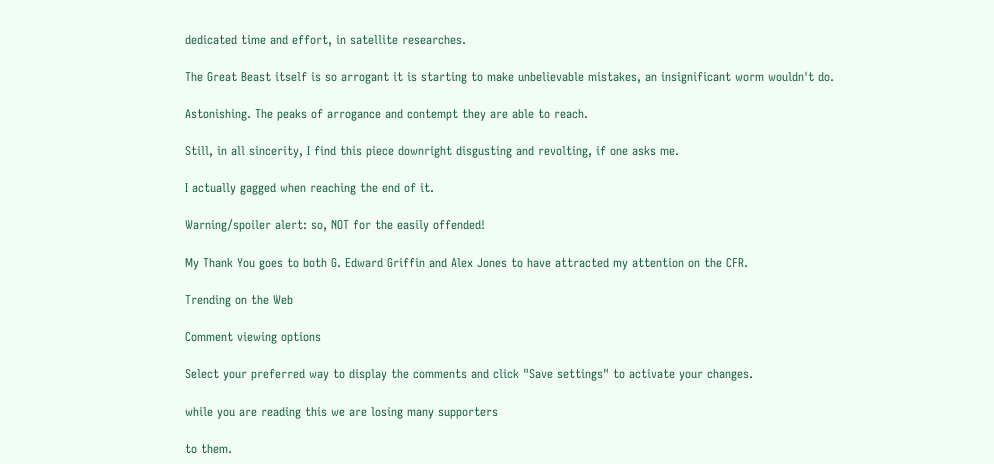dedicated time and effort, in satellite researches.

The Great Beast itself is so arrogant it is starting to make unbelievable mistakes, an insignificant worm wouldn't do.

Astonishing. The peaks of arrogance and contempt they are able to reach.

Still, in all sincerity, I find this piece downright disgusting and revolting, if one asks me.

I actually gagged when reaching the end of it.

Warning/spoiler alert: so, NOT for the easily offended!

My Thank You goes to both G. Edward Griffin and Alex Jones to have attracted my attention on the CFR.

Trending on the Web

Comment viewing options

Select your preferred way to display the comments and click "Save settings" to activate your changes.

while you are reading this we are losing many supporters

to them.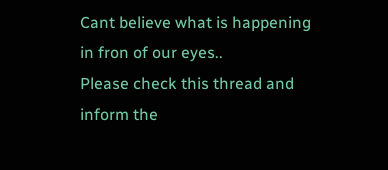Cant believe what is happening in fron of our eyes..
Please check this thread and inform the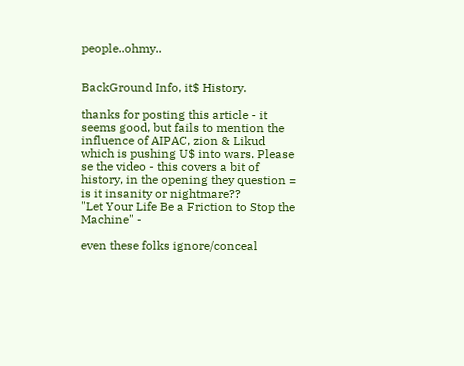people..ohmy..


BackGround Info, it$ History.

thanks for posting this article - it seems good, but fails to mention the influence of AIPAC, zion & Likud which is pushing U$ into wars. Please se the video - this covers a bit of history, in the opening they question = is it insanity or nightmare??
"Let Your Life Be a Friction to Stop the Machine" -

even these folks ignore/conceal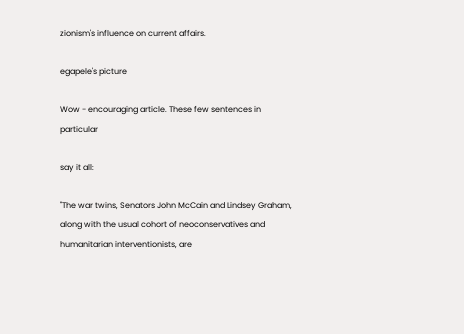zionism's influence on current affairs.

egapele's picture

Wow - encouraging article. These few sentences in particular

say it all:

"The war twins, Senators John McCain and Lindsey Graham, along with the usual cohort of neoconservatives and humanitarian interventionists, are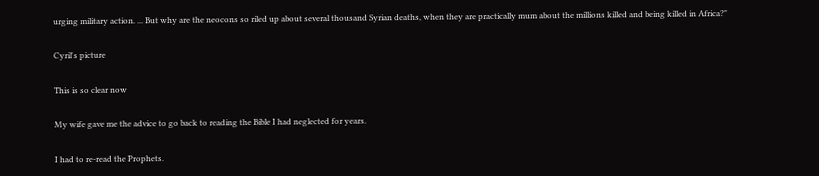urging military action. ... But why are the neocons so riled up about several thousand Syrian deaths, when they are practically mum about the millions killed and being killed in Africa?"

Cyril's picture

This is so clear now

My wife gave me the advice to go back to reading the Bible I had neglected for years.

I had to re-read the Prophets.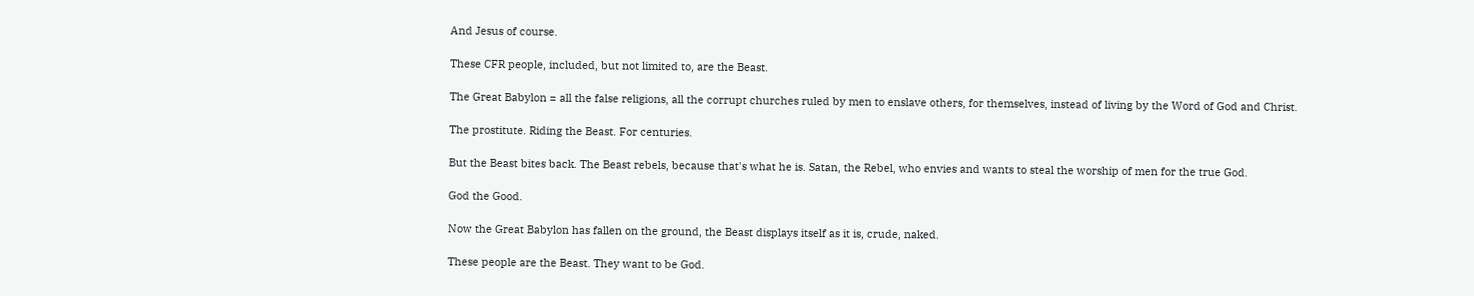And Jesus of course.

These CFR people, included, but not limited to, are the Beast.

The Great Babylon = all the false religions, all the corrupt churches ruled by men to enslave others, for themselves, instead of living by the Word of God and Christ.

The prostitute. Riding the Beast. For centuries.

But the Beast bites back. The Beast rebels, because that's what he is. Satan, the Rebel, who envies and wants to steal the worship of men for the true God.

God the Good.

Now the Great Babylon has fallen on the ground, the Beast displays itself as it is, crude, naked.

These people are the Beast. They want to be God.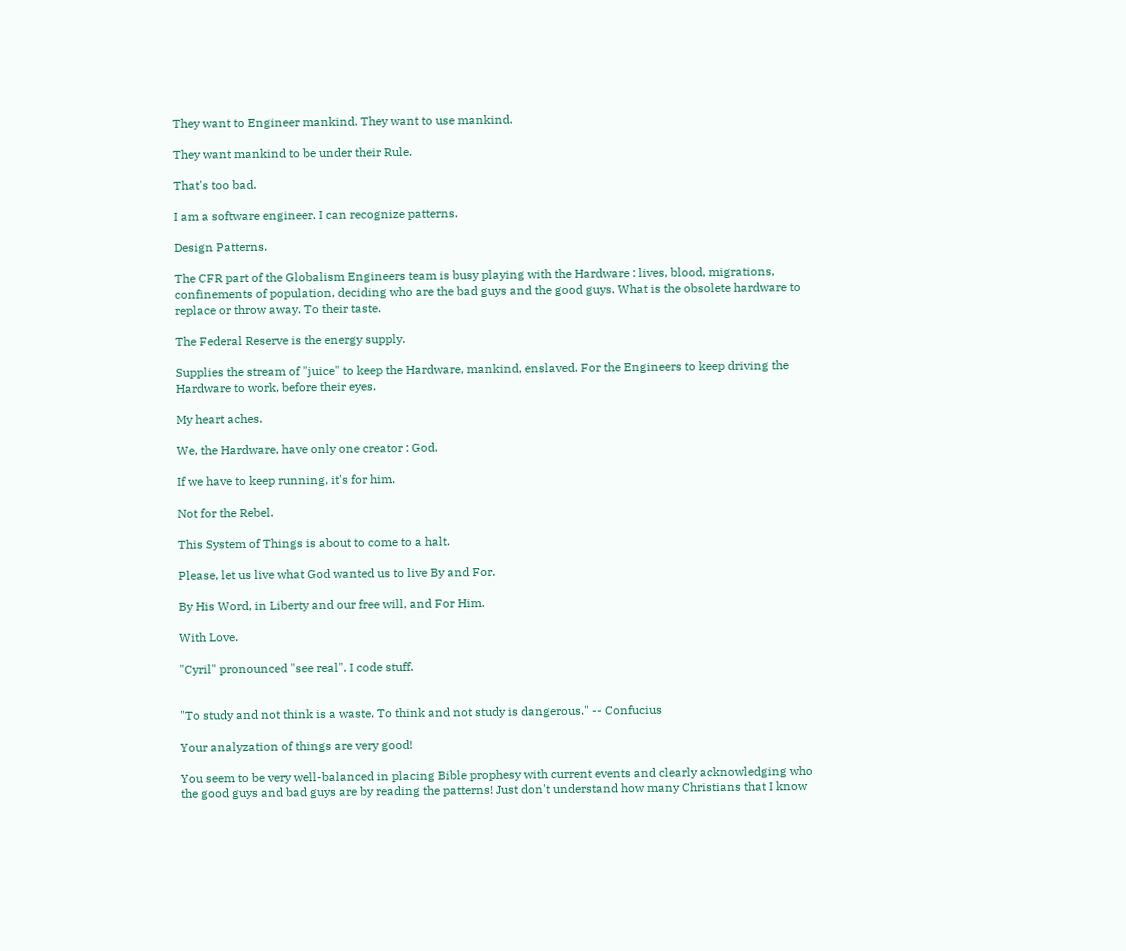They want to Engineer mankind. They want to use mankind.

They want mankind to be under their Rule.

That's too bad.

I am a software engineer. I can recognize patterns.

Design Patterns.

The CFR part of the Globalism Engineers team is busy playing with the Hardware : lives, blood, migrations, confinements of population, deciding who are the bad guys and the good guys. What is the obsolete hardware to replace or throw away. To their taste.

The Federal Reserve is the energy supply.

Supplies the stream of "juice" to keep the Hardware, mankind, enslaved. For the Engineers to keep driving the Hardware to work, before their eyes.

My heart aches.

We, the Hardware, have only one creator : God.

If we have to keep running, it's for him.

Not for the Rebel.

This System of Things is about to come to a halt.

Please, let us live what God wanted us to live By and For.

By His Word, in Liberty and our free will, and For Him.

With Love.

"Cyril" pronounced "see real". I code stuff.


"To study and not think is a waste. To think and not study is dangerous." -- Confucius

Your analyzation of things are very good!

You seem to be very well-balanced in placing Bible prophesy with current events and clearly acknowledging who the good guys and bad guys are by reading the patterns! Just don't understand how many Christians that I know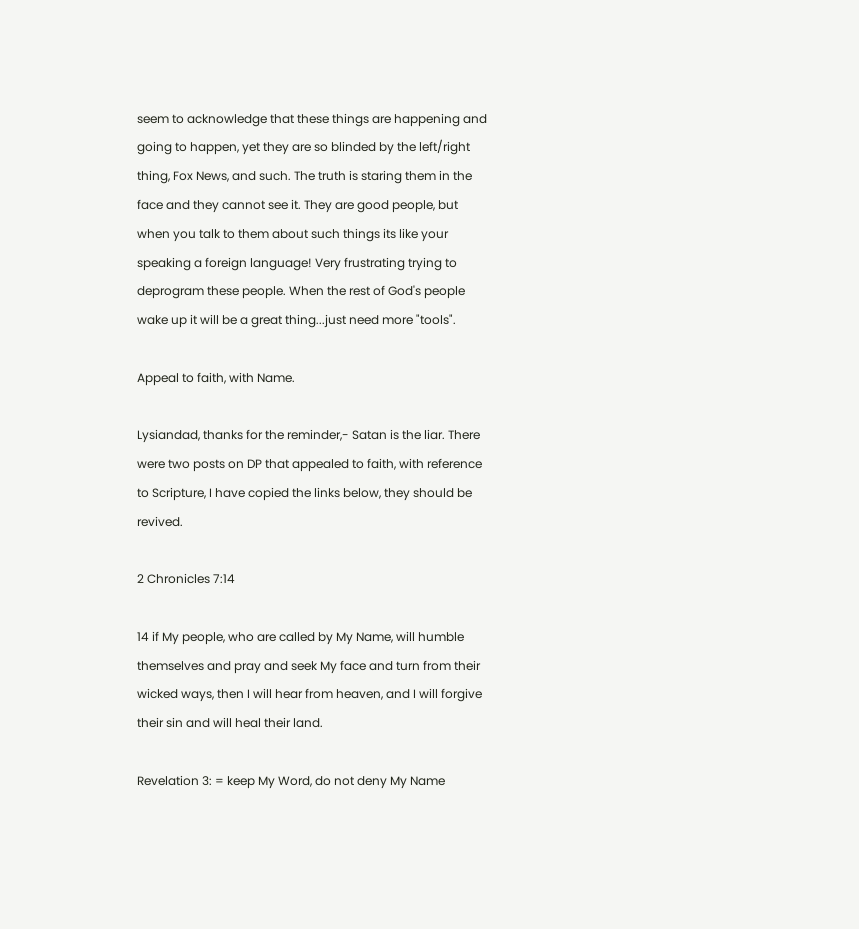seem to acknowledge that these things are happening and going to happen, yet they are so blinded by the left/right thing, Fox News, and such. The truth is staring them in the face and they cannot see it. They are good people, but when you talk to them about such things its like your speaking a foreign language! Very frustrating trying to deprogram these people. When the rest of God's people wake up it will be a great thing...just need more "tools".

Appeal to faith, with Name.

Lysiandad, thanks for the reminder,- Satan is the liar. There were two posts on DP that appealed to faith, with reference to Scripture, I have copied the links below, they should be revived.

2 Chronicles 7:14

14 if My people, who are called by My Name, will humble themselves and pray and seek My face and turn from their wicked ways, then I will hear from heaven, and I will forgive their sin and will heal their land.

Revelation 3: = keep My Word, do not deny My Name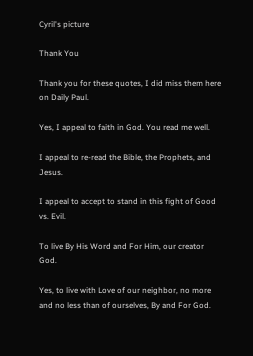Cyril's picture

Thank You

Thank you for these quotes, I did miss them here on Daily Paul.

Yes, I appeal to faith in God. You read me well.

I appeal to re-read the Bible, the Prophets, and Jesus.

I appeal to accept to stand in this fight of Good vs. Evil.

To live By His Word and For Him, our creator God.

Yes, to live with Love of our neighbor, no more and no less than of ourselves, By and For God.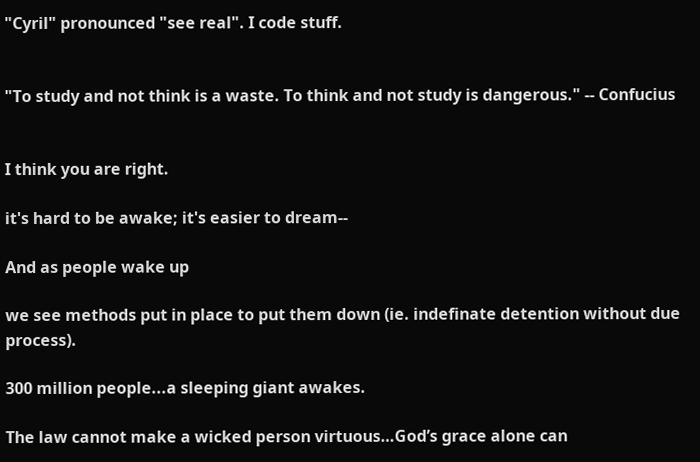"Cyril" pronounced "see real". I code stuff.


"To study and not think is a waste. To think and not study is dangerous." -- Confucius


I think you are right.

it's hard to be awake; it's easier to dream--

And as people wake up

we see methods put in place to put them down (ie. indefinate detention without due process).

300 million people...a sleeping giant awakes.

The law cannot make a wicked person virtuous…God’s grace alone can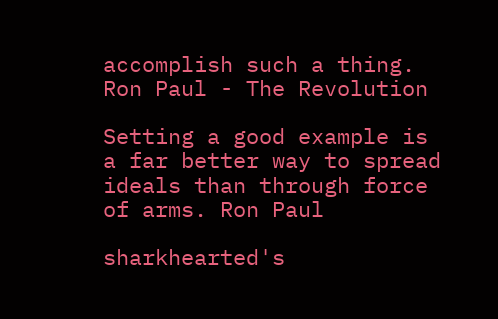accomplish such a thing.
Ron Paul - The Revolution

Setting a good example is a far better way to spread ideals than through force of arms. Ron Paul

sharkhearted's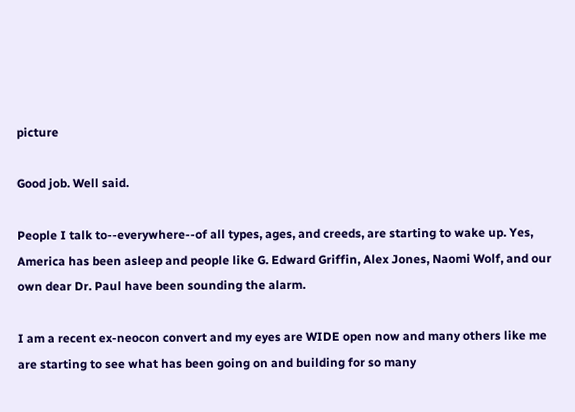picture

Good job. Well said.

People I talk to--everywhere--of all types, ages, and creeds, are starting to wake up. Yes, America has been asleep and people like G. Edward Griffin, Alex Jones, Naomi Wolf, and our own dear Dr. Paul have been sounding the alarm.

I am a recent ex-neocon convert and my eyes are WIDE open now and many others like me are starting to see what has been going on and building for so many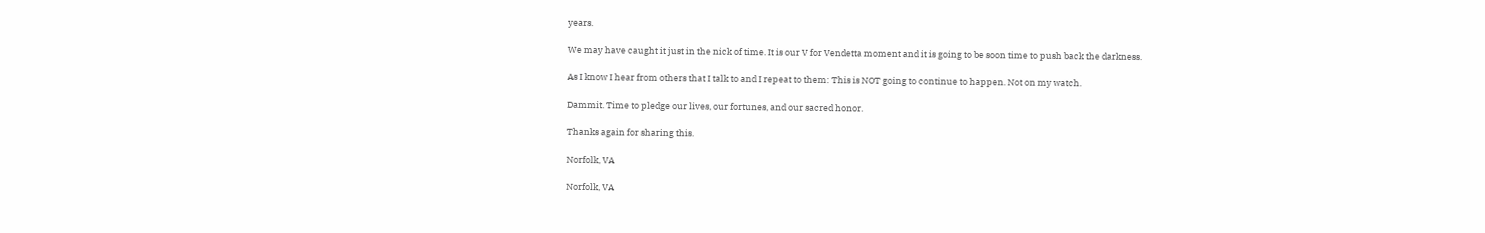years.

We may have caught it just in the nick of time. It is our V for Vendetta moment and it is going to be soon time to push back the darkness.

As I know I hear from others that I talk to and I repeat to them: This is NOT going to continue to happen. Not on my watch.

Dammit. Time to pledge our lives, our fortunes, and our sacred honor.

Thanks again for sharing this.

Norfolk, VA

Norfolk, VA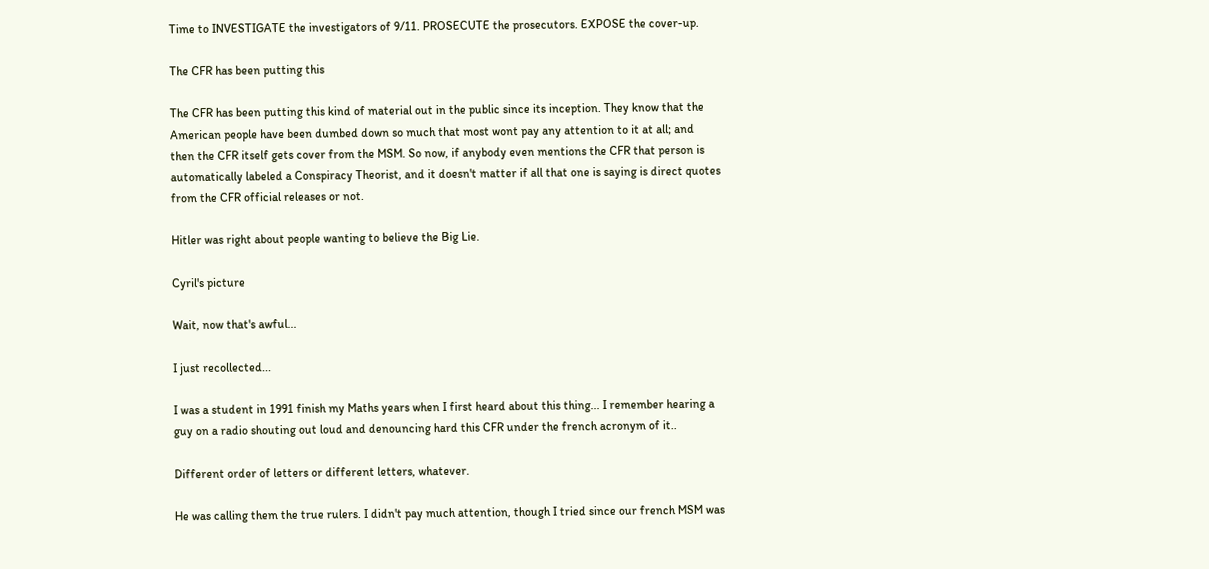Time to INVESTIGATE the investigators of 9/11. PROSECUTE the prosecutors. EXPOSE the cover-up.

The CFR has been putting this

The CFR has been putting this kind of material out in the public since its inception. They know that the American people have been dumbed down so much that most wont pay any attention to it at all; and then the CFR itself gets cover from the MSM. So now, if anybody even mentions the CFR that person is automatically labeled a Conspiracy Theorist, and it doesn't matter if all that one is saying is direct quotes from the CFR official releases or not.

Hitler was right about people wanting to believe the Big Lie.

Cyril's picture

Wait, now that's awful...

I just recollected...

I was a student in 1991 finish my Maths years when I first heard about this thing... I remember hearing a guy on a radio shouting out loud and denouncing hard this CFR under the french acronym of it..

Different order of letters or different letters, whatever.

He was calling them the true rulers. I didn't pay much attention, though I tried since our french MSM was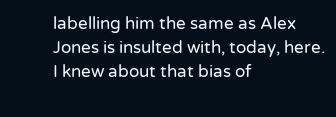labelling him the same as Alex Jones is insulted with, today, here. I knew about that bias of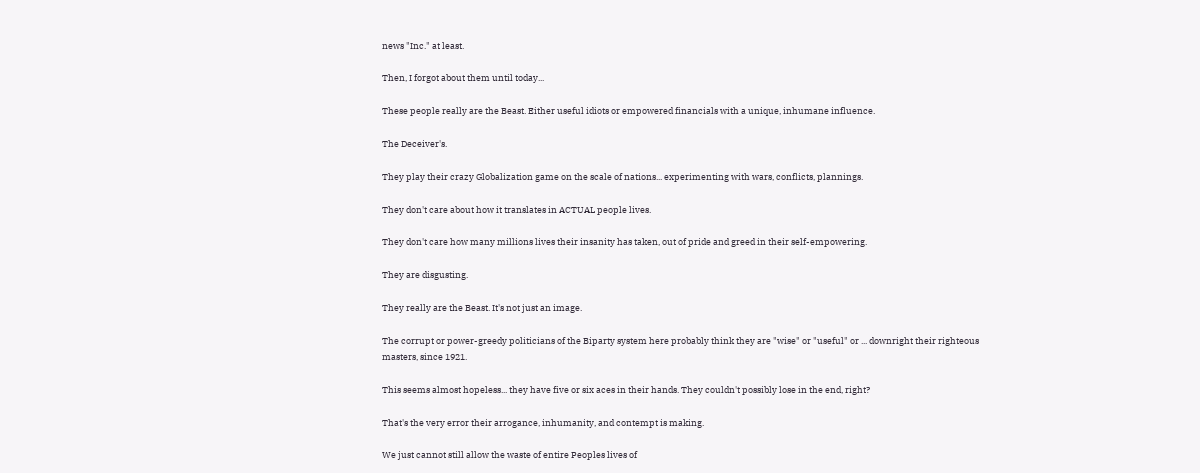news "Inc." at least.

Then, I forgot about them until today...

These people really are the Beast. Either useful idiots or empowered financials with a unique, inhumane influence.

The Deceiver's.

They play their crazy Globalization game on the scale of nations... experimenting with wars, conflicts, plannings.

They don't care about how it translates in ACTUAL people lives.

They don't care how many millions lives their insanity has taken, out of pride and greed in their self-empowering.

They are disgusting.

They really are the Beast. It's not just an image.

The corrupt or power-greedy politicians of the Biparty system here probably think they are "wise" or "useful" or ... downright their righteous masters, since 1921.

This seems almost hopeless... they have five or six aces in their hands. They couldn't possibly lose in the end, right?

That's the very error their arrogance, inhumanity, and contempt is making.

We just cannot still allow the waste of entire Peoples lives of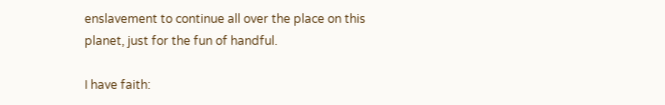enslavement to continue all over the place on this planet, just for the fun of handful.

I have faith: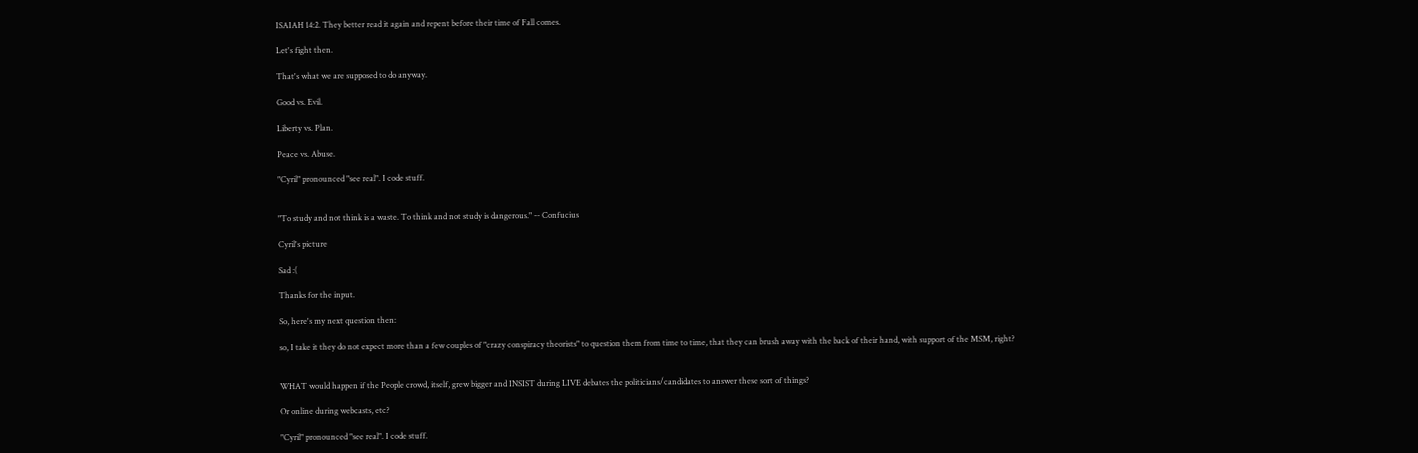ISAIAH 14:2. They better read it again and repent before their time of Fall comes.

Let's fight then.

That's what we are supposed to do anyway.

Good vs. Evil.

Liberty vs. Plan.

Peace vs. Abuse.

"Cyril" pronounced "see real". I code stuff.


"To study and not think is a waste. To think and not study is dangerous." -- Confucius

Cyril's picture

Sad :(

Thanks for the input.

So, here's my next question then:

so, I take it they do not expect more than a few couples of "crazy conspiracy theorists" to question them from time to time, that they can brush away with the back of their hand, with support of the MSM, right?


WHAT would happen if the People crowd, itself, grew bigger and INSIST during LIVE debates the politicians/candidates to answer these sort of things?

Or online during webcasts, etc?

"Cyril" pronounced "see real". I code stuff.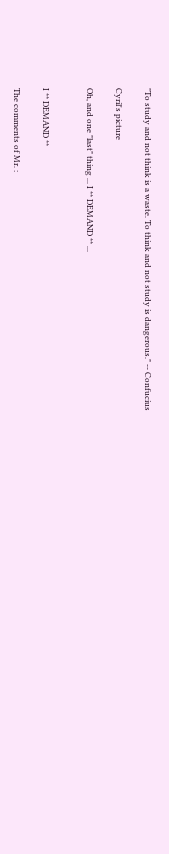"To study and not think is a waste. To think and not study is dangerous." -- Confucius

Cyril's picture

Oh, and one "last" thing ... I ** DEMAND ** ...


I ** DEMAND **

The comments of Mr. :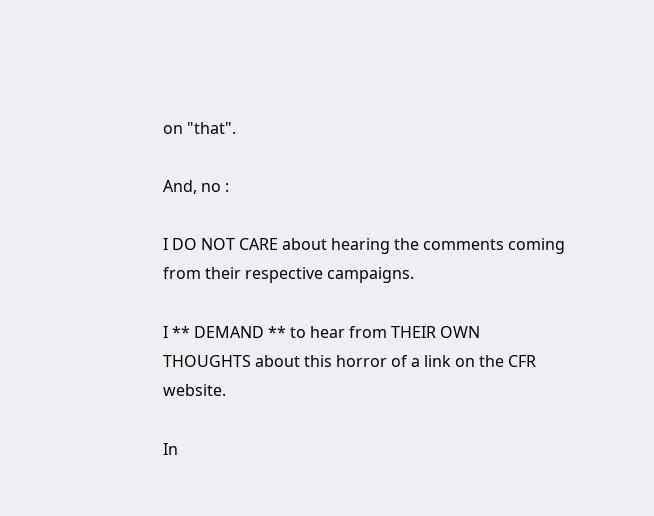on "that".

And, no :

I DO NOT CARE about hearing the comments coming from their respective campaigns.

I ** DEMAND ** to hear from THEIR OWN THOUGHTS about this horror of a link on the CFR website.

In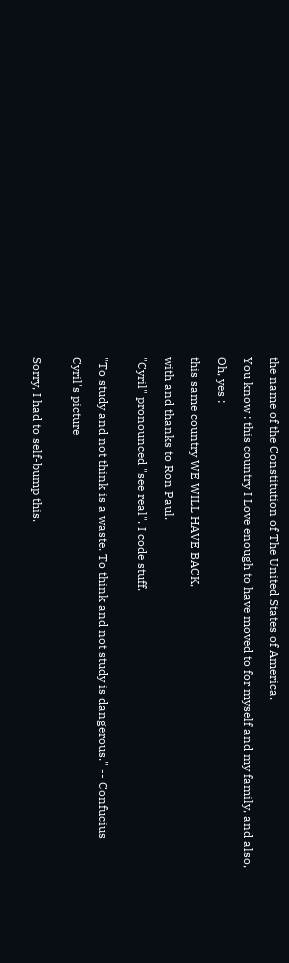the name of the Constitution of The United States of America.

You know : this country I Love enough to have moved to for myself and my family, and also,

Oh, yes :

this same country WE WILL HAVE BACK,

with and thanks to Ron Paul.

"Cyril" pronounced "see real". I code stuff.


"To study and not think is a waste. To think and not study is dangerous." -- Confucius

Cyril's picture


Sorry, I had to self-bump this.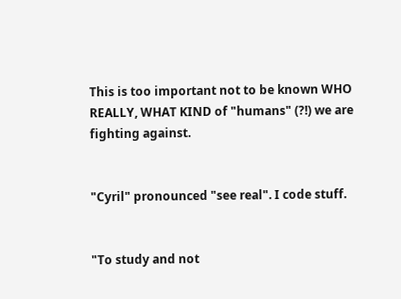This is too important not to be known WHO REALLY, WHAT KIND of "humans" (?!) we are fighting against.


"Cyril" pronounced "see real". I code stuff.


"To study and not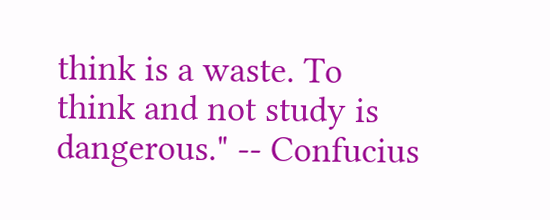think is a waste. To think and not study is dangerous." -- Confucius